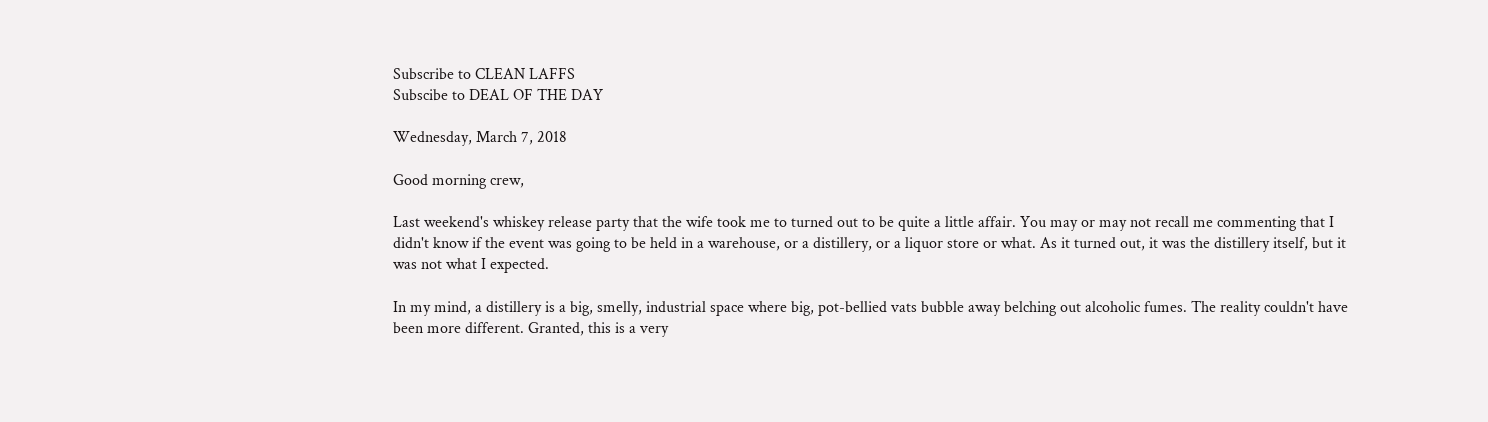Subscribe to CLEAN LAFFS
Subscibe to DEAL OF THE DAY

Wednesday, March 7, 2018

Good morning crew,

Last weekend's whiskey release party that the wife took me to turned out to be quite a little affair. You may or may not recall me commenting that I didn't know if the event was going to be held in a warehouse, or a distillery, or a liquor store or what. As it turned out, it was the distillery itself, but it was not what I expected.

In my mind, a distillery is a big, smelly, industrial space where big, pot-bellied vats bubble away belching out alcoholic fumes. The reality couldn't have been more different. Granted, this is a very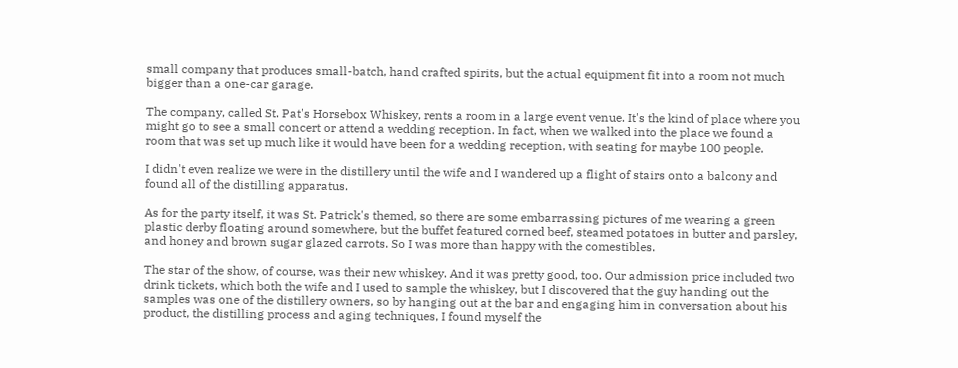small company that produces small-batch, hand crafted spirits, but the actual equipment fit into a room not much bigger than a one-car garage.

The company, called St. Pat's Horsebox Whiskey, rents a room in a large event venue. It's the kind of place where you might go to see a small concert or attend a wedding reception. In fact, when we walked into the place we found a room that was set up much like it would have been for a wedding reception, with seating for maybe 100 people.

I didn't even realize we were in the distillery until the wife and I wandered up a flight of stairs onto a balcony and found all of the distilling apparatus.

As for the party itself, it was St. Patrick's themed, so there are some embarrassing pictures of me wearing a green plastic derby floating around somewhere, but the buffet featured corned beef, steamed potatoes in butter and parsley, and honey and brown sugar glazed carrots. So I was more than happy with the comestibles.

The star of the show, of course, was their new whiskey. And it was pretty good, too. Our admission price included two drink tickets, which both the wife and I used to sample the whiskey, but I discovered that the guy handing out the samples was one of the distillery owners, so by hanging out at the bar and engaging him in conversation about his product, the distilling process and aging techniques, I found myself the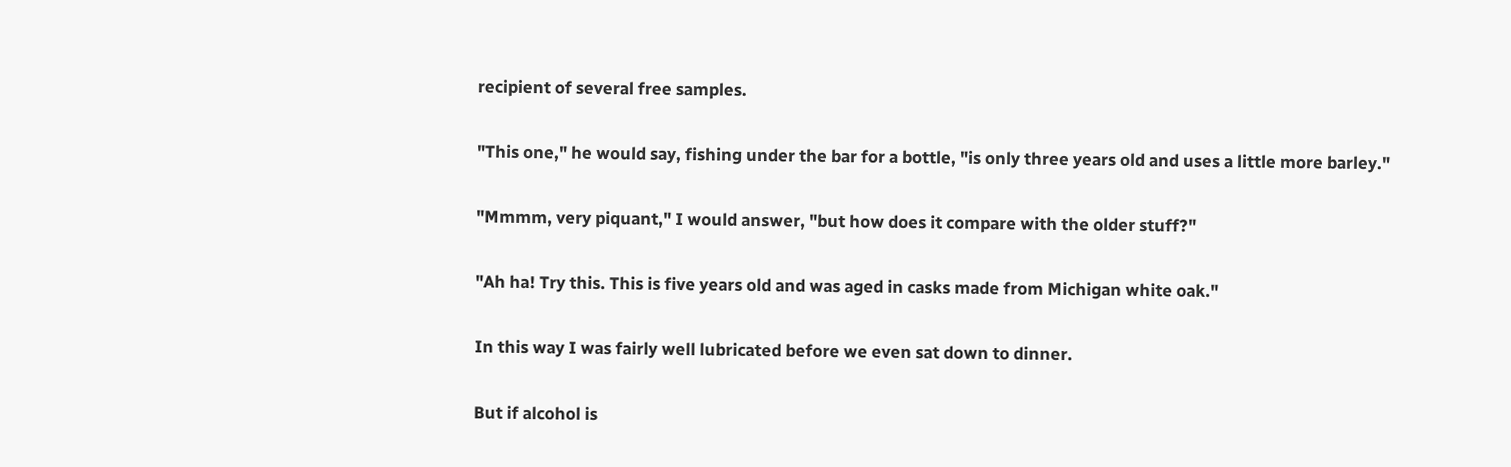recipient of several free samples.

"This one," he would say, fishing under the bar for a bottle, "is only three years old and uses a little more barley."

"Mmmm, very piquant," I would answer, "but how does it compare with the older stuff?"

"Ah ha! Try this. This is five years old and was aged in casks made from Michigan white oak."

In this way I was fairly well lubricated before we even sat down to dinner.

But if alcohol is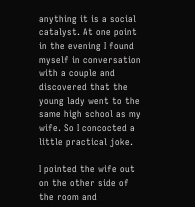anything it is a social catalyst. At one point in the evening I found myself in conversation with a couple and discovered that the young lady went to the same high school as my wife. So I concocted a little practical joke.

I pointed the wife out on the other side of the room and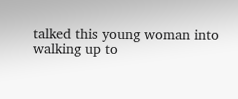talked this young woman into walking up to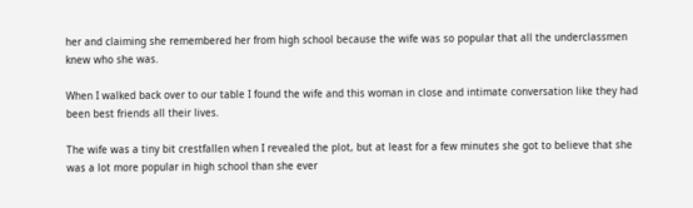her and claiming she remembered her from high school because the wife was so popular that all the underclassmen knew who she was.

When I walked back over to our table I found the wife and this woman in close and intimate conversation like they had been best friends all their lives.

The wife was a tiny bit crestfallen when I revealed the plot, but at least for a few minutes she got to believe that she was a lot more popular in high school than she ever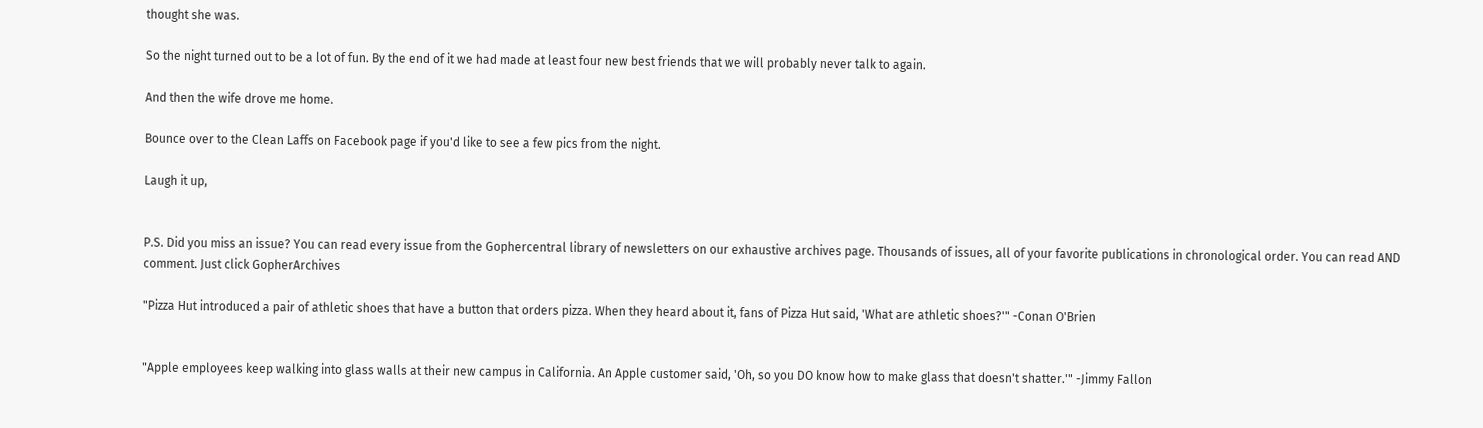thought she was.

So the night turned out to be a lot of fun. By the end of it we had made at least four new best friends that we will probably never talk to again.

And then the wife drove me home.

Bounce over to the Clean Laffs on Facebook page if you'd like to see a few pics from the night.

Laugh it up,


P.S. Did you miss an issue? You can read every issue from the Gophercentral library of newsletters on our exhaustive archives page. Thousands of issues, all of your favorite publications in chronological order. You can read AND comment. Just click GopherArchives

"Pizza Hut introduced a pair of athletic shoes that have a button that orders pizza. When they heard about it, fans of Pizza Hut said, 'What are athletic shoes?'" -Conan O'Brien


"Apple employees keep walking into glass walls at their new campus in California. An Apple customer said, 'Oh, so you DO know how to make glass that doesn't shatter.'" -Jimmy Fallon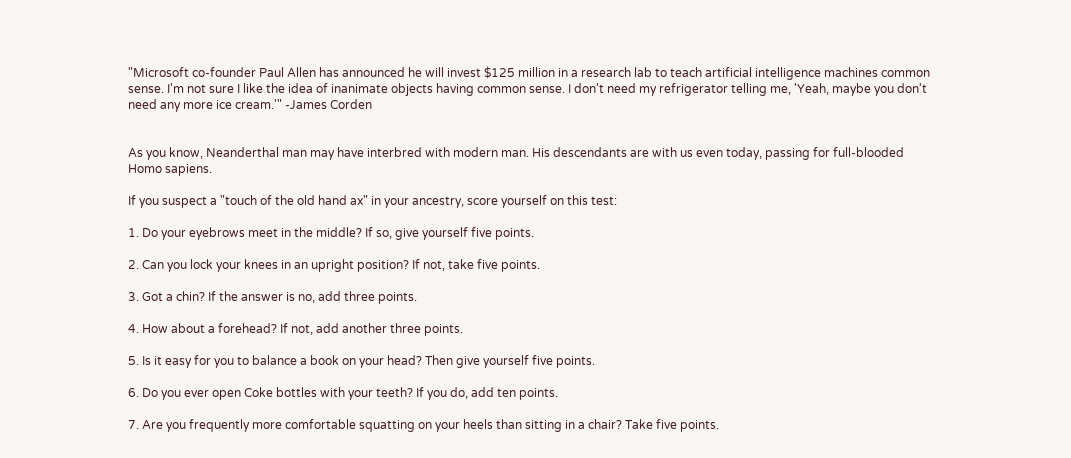"Microsoft co-founder Paul Allen has announced he will invest $125 million in a research lab to teach artificial intelligence machines common sense. I'm not sure I like the idea of inanimate objects having common sense. I don't need my refrigerator telling me, 'Yeah, maybe you don't need any more ice cream.'" -James Corden


As you know, Neanderthal man may have interbred with modern man. His descendants are with us even today, passing for full-blooded Homo sapiens.

If you suspect a "touch of the old hand ax" in your ancestry, score yourself on this test:

1. Do your eyebrows meet in the middle? If so, give yourself five points.

2. Can you lock your knees in an upright position? If not, take five points.

3. Got a chin? If the answer is no, add three points.

4. How about a forehead? If not, add another three points.

5. Is it easy for you to balance a book on your head? Then give yourself five points.

6. Do you ever open Coke bottles with your teeth? If you do, add ten points.

7. Are you frequently more comfortable squatting on your heels than sitting in a chair? Take five points.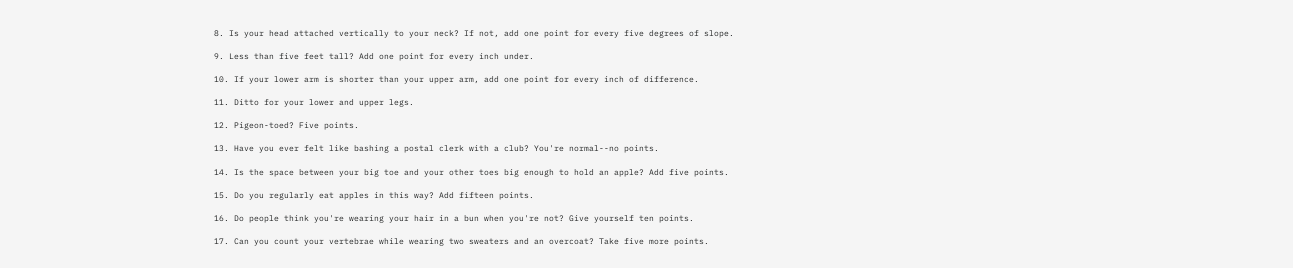8. Is your head attached vertically to your neck? If not, add one point for every five degrees of slope.

9. Less than five feet tall? Add one point for every inch under.

10. If your lower arm is shorter than your upper arm, add one point for every inch of difference.

11. Ditto for your lower and upper legs.

12. Pigeon-toed? Five points.

13. Have you ever felt like bashing a postal clerk with a club? You're normal--no points.

14. Is the space between your big toe and your other toes big enough to hold an apple? Add five points.

15. Do you regularly eat apples in this way? Add fifteen points.

16. Do people think you're wearing your hair in a bun when you're not? Give yourself ten points.

17. Can you count your vertebrae while wearing two sweaters and an overcoat? Take five more points.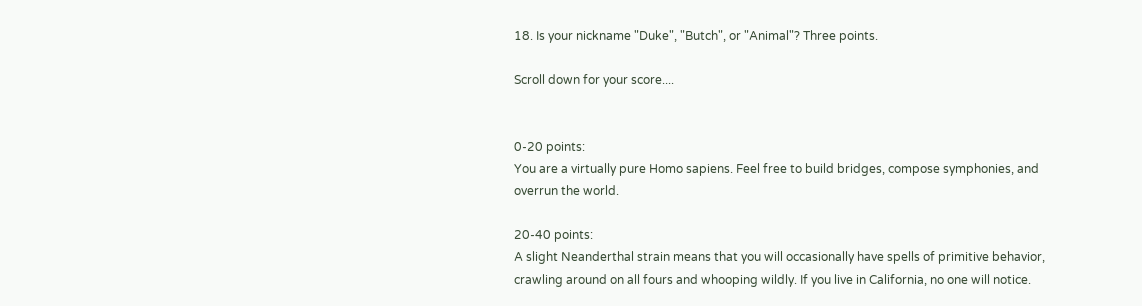18. Is your nickname "Duke", "Butch", or "Animal"? Three points.

Scroll down for your score....


0-20 points:
You are a virtually pure Homo sapiens. Feel free to build bridges, compose symphonies, and overrun the world.

20-40 points:
A slight Neanderthal strain means that you will occasionally have spells of primitive behavior, crawling around on all fours and whooping wildly. If you live in California, no one will notice.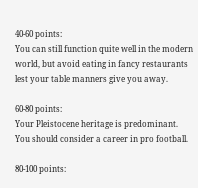40-60 points:
You can still function quite well in the modern world, but avoid eating in fancy restaurants lest your table manners give you away.

60-80 points:
Your Pleistocene heritage is predominant. You should consider a career in pro football.

80-100 points: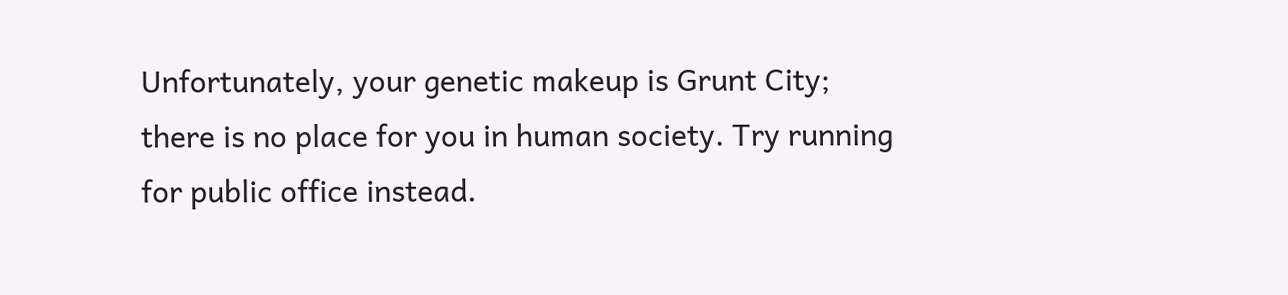Unfortunately, your genetic makeup is Grunt City; there is no place for you in human society. Try running for public office instead.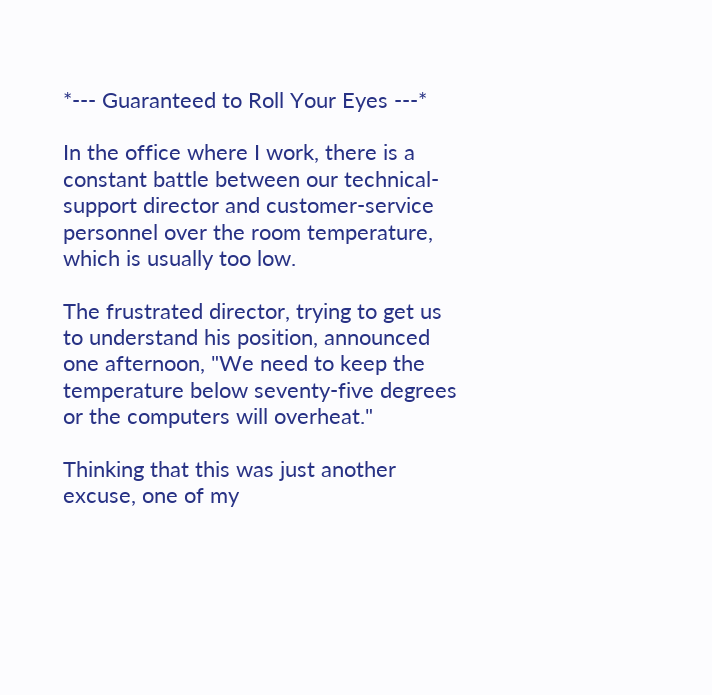*--- Guaranteed to Roll Your Eyes ---*

In the office where I work, there is a constant battle between our technical-support director and customer-service personnel over the room temperature, which is usually too low.

The frustrated director, trying to get us to understand his position, announced one afternoon, "We need to keep the temperature below seventy-five degrees or the computers will overheat."

Thinking that this was just another excuse, one of my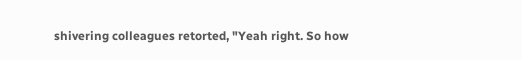shivering colleagues retorted, "Yeah right. So how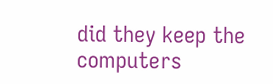did they keep the computers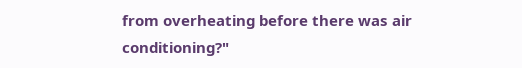from overheating before there was air conditioning?"